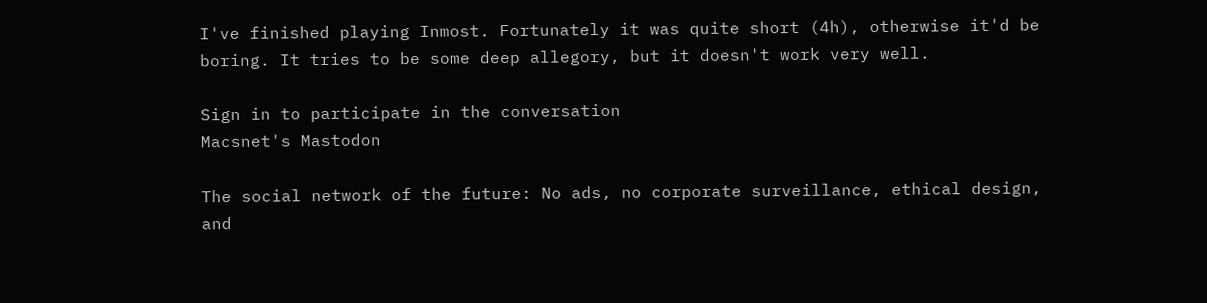I've finished playing Inmost. Fortunately it was quite short (4h), otherwise it'd be boring. It tries to be some deep allegory, but it doesn't work very well.

Sign in to participate in the conversation
Macsnet's Mastodon

The social network of the future: No ads, no corporate surveillance, ethical design, and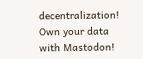decentralization! Own your data with Mastodon!